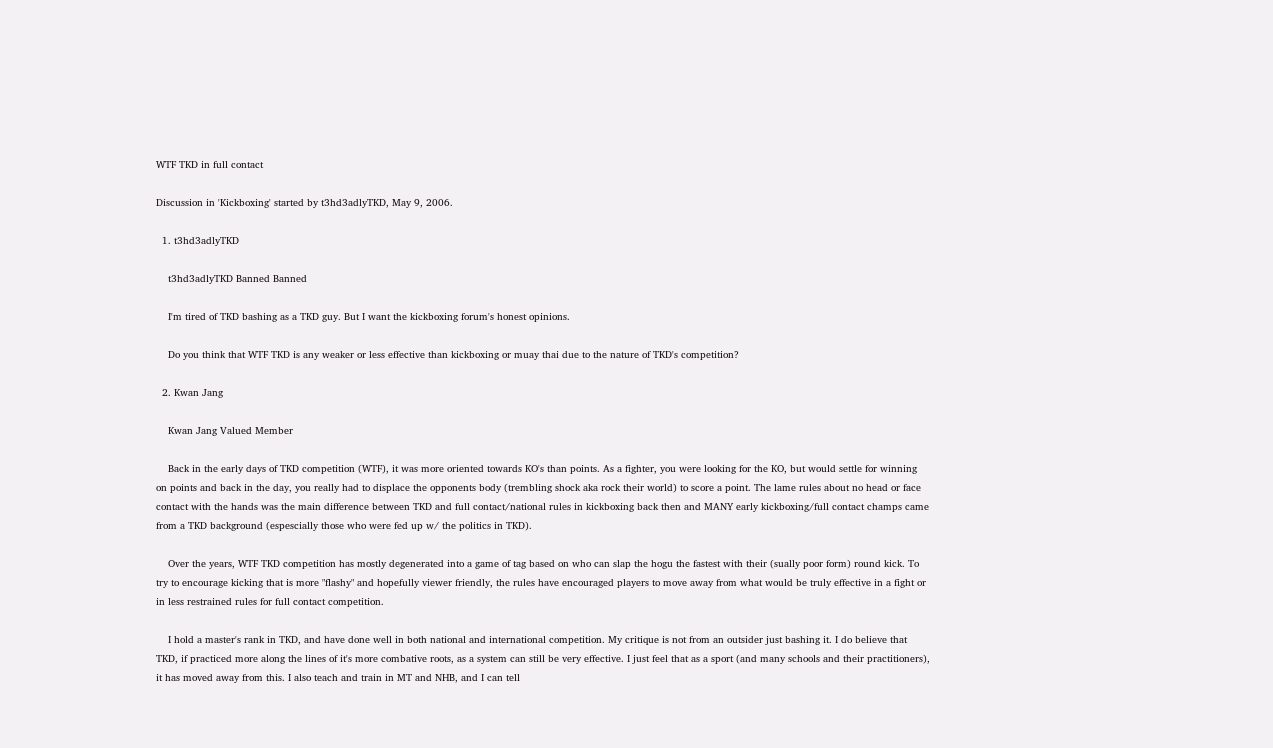WTF TKD in full contact

Discussion in 'Kickboxing' started by t3hd3adlyTKD, May 9, 2006.

  1. t3hd3adlyTKD

    t3hd3adlyTKD Banned Banned

    I'm tired of TKD bashing as a TKD guy. But I want the kickboxing forum's honest opinions.

    Do you think that WTF TKD is any weaker or less effective than kickboxing or muay thai due to the nature of TKD's competition?

  2. Kwan Jang

    Kwan Jang Valued Member

    Back in the early days of TKD competition (WTF), it was more oriented towards KO's than points. As a fighter, you were looking for the KO, but would settle for winning on points and back in the day, you really had to displace the opponents body (trembling shock aka rock their world) to score a point. The lame rules about no head or face contact with the hands was the main difference between TKD and full contact/national rules in kickboxing back then and MANY early kickboxing/full contact champs came from a TKD background (espescially those who were fed up w/ the politics in TKD).

    Over the years, WTF TKD competition has mostly degenerated into a game of tag based on who can slap the hogu the fastest with their (sually poor form) round kick. To try to encourage kicking that is more "flashy" and hopefully viewer friendly, the rules have encouraged players to move away from what would be truly effective in a fight or in less restrained rules for full contact competition.

    I hold a master's rank in TKD, and have done well in both national and international competition. My critique is not from an outsider just bashing it. I do believe that TKD, if practiced more along the lines of it's more combative roots, as a system can still be very effective. I just feel that as a sport (and many schools and their practitioners), it has moved away from this. I also teach and train in MT and NHB, and I can tell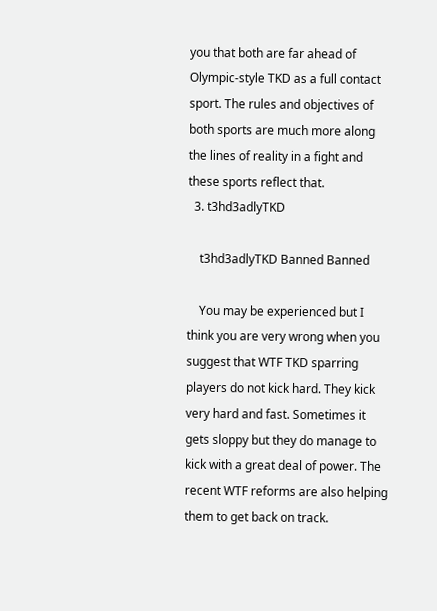you that both are far ahead of Olympic-style TKD as a full contact sport. The rules and objectives of both sports are much more along the lines of reality in a fight and these sports reflect that.
  3. t3hd3adlyTKD

    t3hd3adlyTKD Banned Banned

    You may be experienced but I think you are very wrong when you suggest that WTF TKD sparring players do not kick hard. They kick very hard and fast. Sometimes it gets sloppy but they do manage to kick with a great deal of power. The recent WTF reforms are also helping them to get back on track.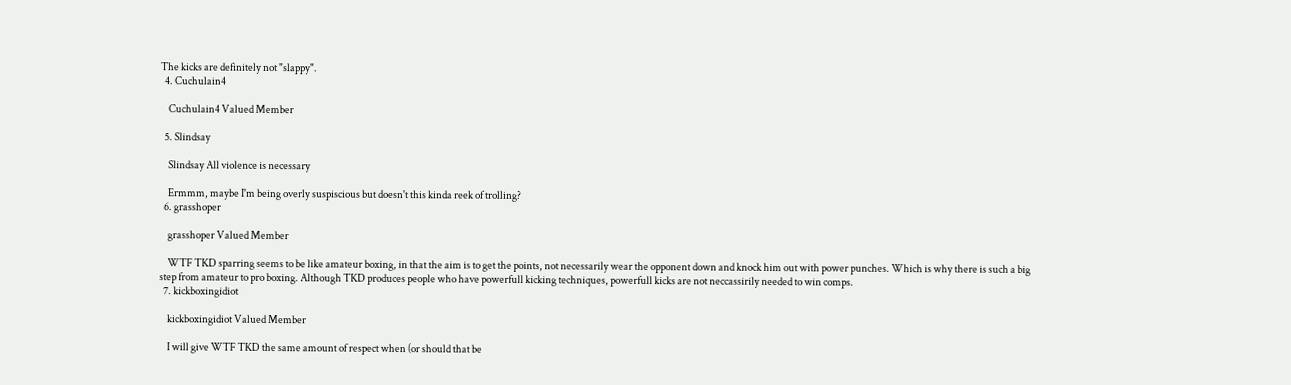The kicks are definitely not "slappy".
  4. Cuchulain4

    Cuchulain4 Valued Member

  5. Slindsay

    Slindsay All violence is necessary

    Ermmm, maybe I'm being overly suspiscious but doesn't this kinda reek of trolling?
  6. grasshoper

    grasshoper Valued Member

    WTF TKD sparring seems to be like amateur boxing, in that the aim is to get the points, not necessarily wear the opponent down and knock him out with power punches. Which is why there is such a big step from amateur to pro boxing. Although TKD produces people who have powerfull kicking techniques, powerfull kicks are not neccassirily needed to win comps.
  7. kickboxingidiot

    kickboxingidiot Valued Member

    I will give WTF TKD the same amount of respect when (or should that be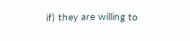if) they are willing to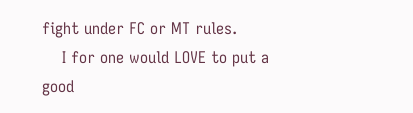fight under FC or MT rules.
    I for one would LOVE to put a good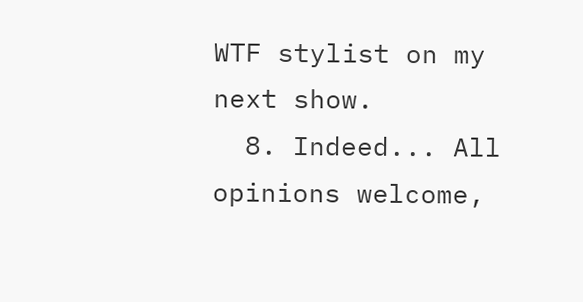WTF stylist on my next show.
  8. Indeed... All opinions welcome,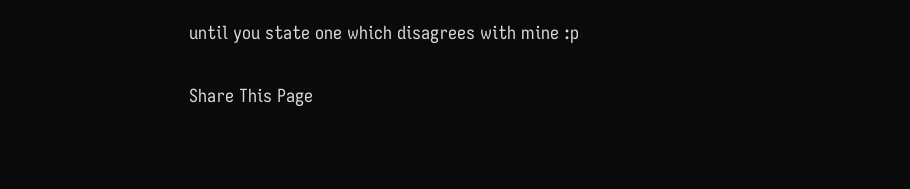until you state one which disagrees with mine :p

Share This Page